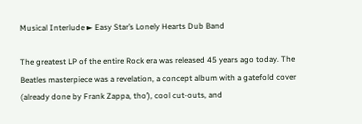Musical Interlude ► Easy Star’s Lonely Hearts Dub Band

The greatest LP of the entire Rock era was released 45 years ago today. The Beatles masterpiece was a revelation, a concept album with a gatefold cover (already done by Frank Zappa, tho’), cool cut-outs, and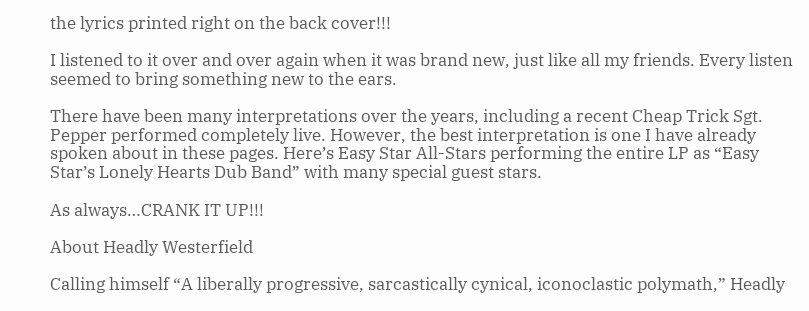the lyrics printed right on the back cover!!!

I listened to it over and over again when it was brand new, just like all my friends. Every listen seemed to bring something new to the ears.

There have been many interpretations over the years, including a recent Cheap Trick Sgt. Pepper performed completely live. However, the best interpretation is one I have already spoken about in these pages. Here’s Easy Star All-Stars performing the entire LP as “Easy Star’s Lonely Hearts Dub Band” with many special guest stars.

As always…CRANK IT UP!!!

About Headly Westerfield

Calling himself “A liberally progressive, sarcastically cynical, iconoclastic polymath,” Headly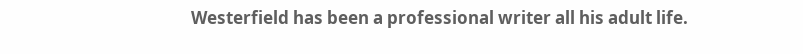Westerfield has been a professional writer all his adult life.